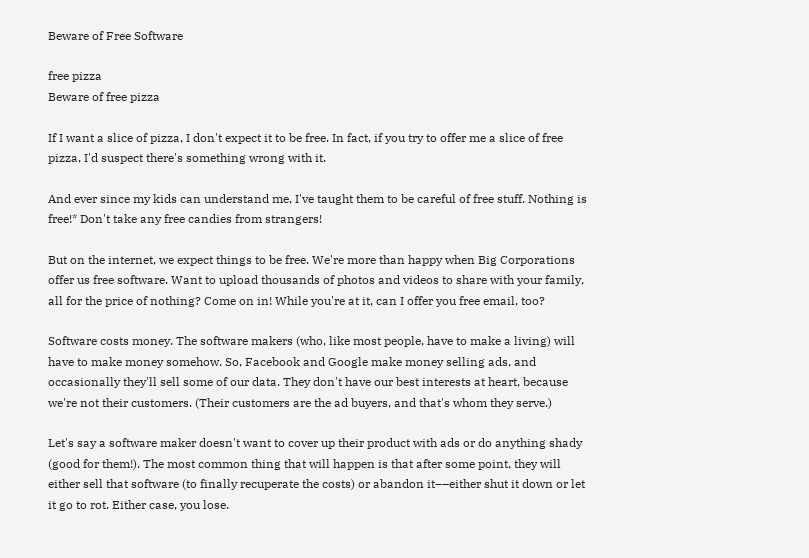Beware of Free Software

free pizza
Beware of free pizza

If I want a slice of pizza, I don't expect it to be free. In fact, if you try to offer me a slice of free pizza, I'd suspect there's something wrong with it.

And ever since my kids can understand me, I've taught them to be careful of free stuff. Nothing is free!* Don't take any free candies from strangers!

But on the internet, we expect things to be free. We're more than happy when Big Corporations offer us free software. Want to upload thousands of photos and videos to share with your family, all for the price of nothing? Come on in! While you're at it, can I offer you free email, too?

Software costs money. The software makers (who, like most people, have to make a living) will have to make money somehow. So, Facebook and Google make money selling ads, and occasionally they'll sell some of our data. They don't have our best interests at heart, because we're not their customers. (Their customers are the ad buyers, and that's whom they serve.)

Let's say a software maker doesn't want to cover up their product with ads or do anything shady (good for them!). The most common thing that will happen is that after some point, they will either sell that software (to finally recuperate the costs) or abandon it––either shut it down or let it go to rot. Either case, you lose.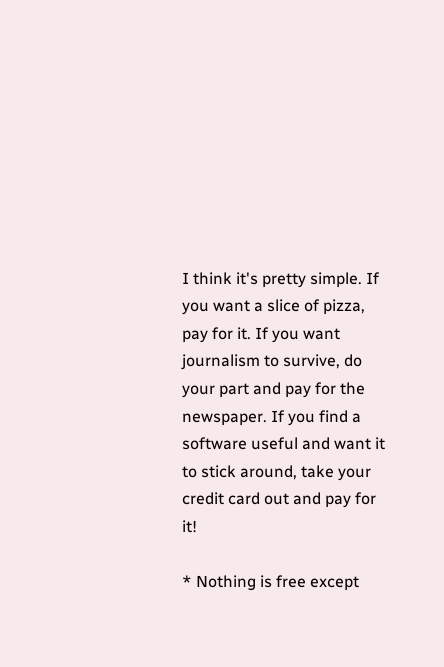I think it's pretty simple. If you want a slice of pizza, pay for it. If you want journalism to survive, do your part and pay for the newspaper. If you find a software useful and want it to stick around, take your credit card out and pay for it!

* Nothing is free except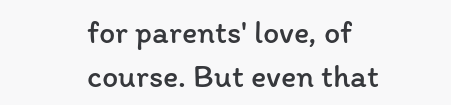for parents' love, of course. But even that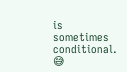is sometimes conditional. 😅